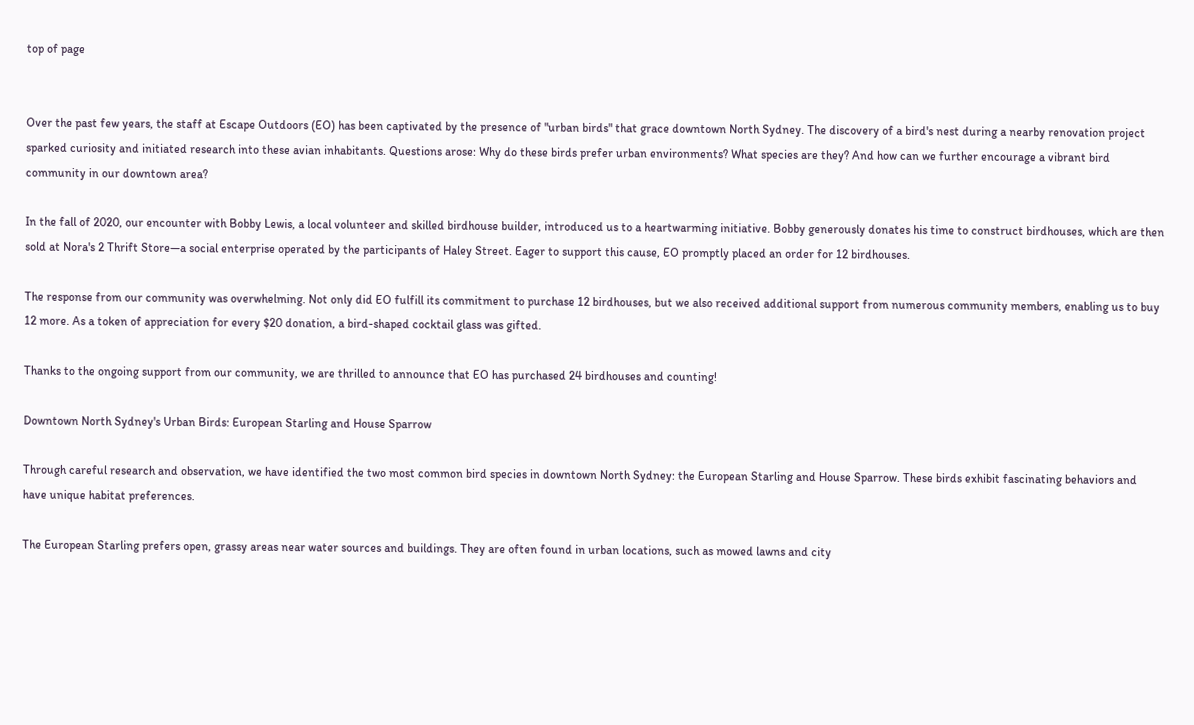top of page


Over the past few years, the staff at Escape Outdoors (EO) has been captivated by the presence of "urban birds" that grace downtown North Sydney. The discovery of a bird's nest during a nearby renovation project sparked curiosity and initiated research into these avian inhabitants. Questions arose: Why do these birds prefer urban environments? What species are they? And how can we further encourage a vibrant bird community in our downtown area?

In the fall of 2020, our encounter with Bobby Lewis, a local volunteer and skilled birdhouse builder, introduced us to a heartwarming initiative. Bobby generously donates his time to construct birdhouses, which are then sold at Nora's 2 Thrift Store—a social enterprise operated by the participants of Haley Street. Eager to support this cause, EO promptly placed an order for 12 birdhouses.

The response from our community was overwhelming. Not only did EO fulfill its commitment to purchase 12 birdhouses, but we also received additional support from numerous community members, enabling us to buy 12 more. As a token of appreciation for every $20 donation, a bird-shaped cocktail glass was gifted.

Thanks to the ongoing support from our community, we are thrilled to announce that EO has purchased 24 birdhouses and counting!

Downtown North Sydney's Urban Birds: European Starling and House Sparrow

Through careful research and observation, we have identified the two most common bird species in downtown North Sydney: the European Starling and House Sparrow. These birds exhibit fascinating behaviors and have unique habitat preferences.

The European Starling prefers open, grassy areas near water sources and buildings. They are often found in urban locations, such as mowed lawns and city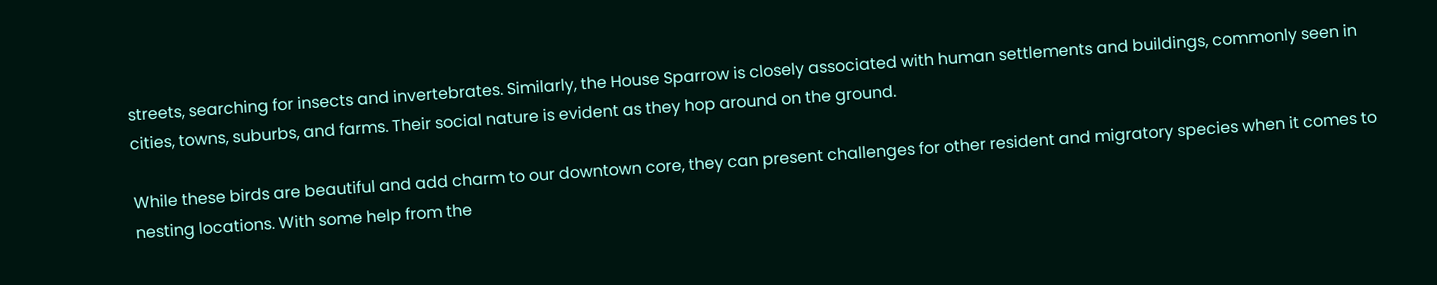streets, searching for insects and invertebrates. Similarly, the House Sparrow is closely associated with human settlements and buildings, commonly seen in cities, towns, suburbs, and farms. Their social nature is evident as they hop around on the ground.

While these birds are beautiful and add charm to our downtown core, they can present challenges for other resident and migratory species when it comes to nesting locations. With some help from the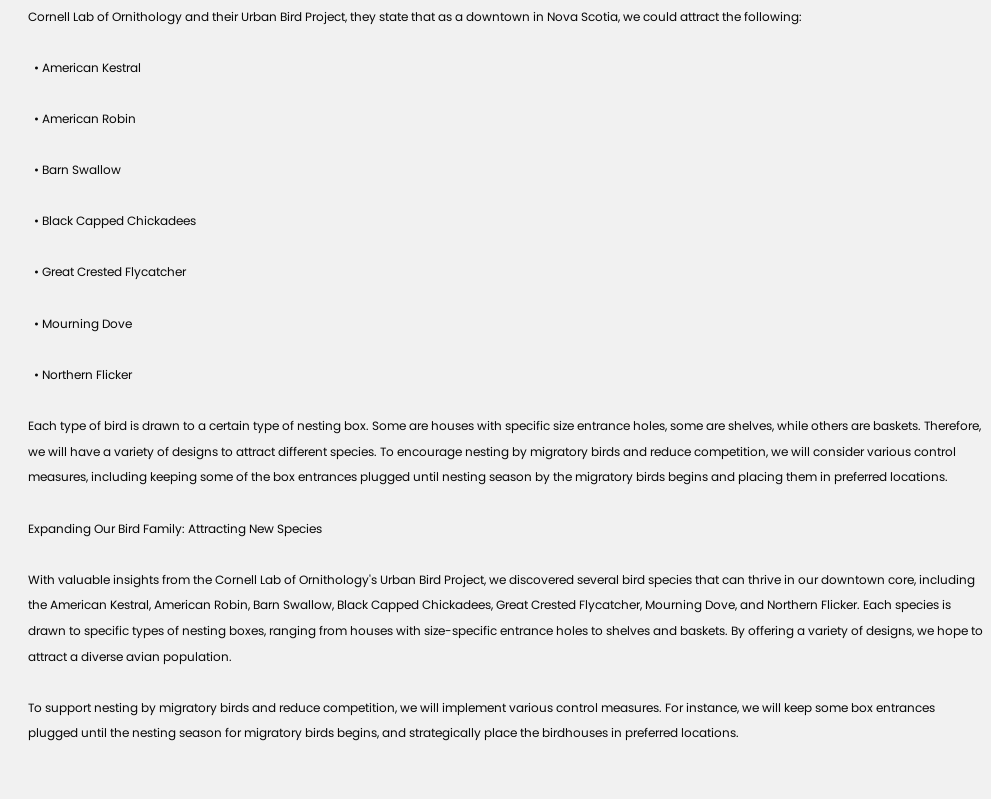Cornell Lab of Ornithology and their Urban Bird Project, they state that as a downtown in Nova Scotia, we could attract the following:

  • American Kestral

  • American Robin

  • Barn Swallow

  • Black Capped Chickadees

  • Great Crested Flycatcher

  • Mourning Dove

  • Northern Flicker

Each type of bird is drawn to a certain type of nesting box. Some are houses with specific size entrance holes, some are shelves, while others are baskets. Therefore, we will have a variety of designs to attract different species. To encourage nesting by migratory birds and reduce competition, we will consider various control measures, including keeping some of the box entrances plugged until nesting season by the migratory birds begins and placing them in preferred locations.

Expanding Our Bird Family: Attracting New Species

With valuable insights from the Cornell Lab of Ornithology's Urban Bird Project, we discovered several bird species that can thrive in our downtown core, including the American Kestral, American Robin, Barn Swallow, Black Capped Chickadees, Great Crested Flycatcher, Mourning Dove, and Northern Flicker. Each species is drawn to specific types of nesting boxes, ranging from houses with size-specific entrance holes to shelves and baskets. By offering a variety of designs, we hope to attract a diverse avian population.

To support nesting by migratory birds and reduce competition, we will implement various control measures. For instance, we will keep some box entrances plugged until the nesting season for migratory birds begins, and strategically place the birdhouses in preferred locations.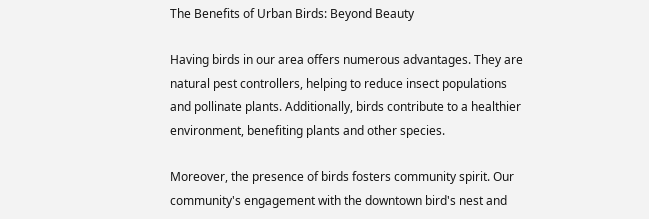The Benefits of Urban Birds: Beyond Beauty

Having birds in our area offers numerous advantages. They are natural pest controllers, helping to reduce insect populations and pollinate plants. Additionally, birds contribute to a healthier environment, benefiting plants and other species.

Moreover, the presence of birds fosters community spirit. Our community's engagement with the downtown bird's nest and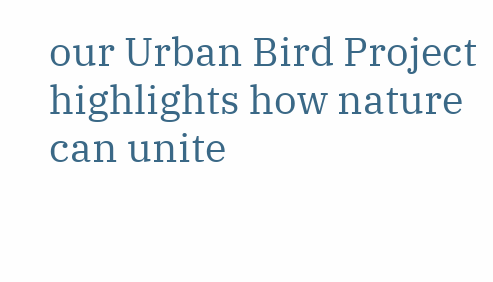our Urban Bird Project highlights how nature can unite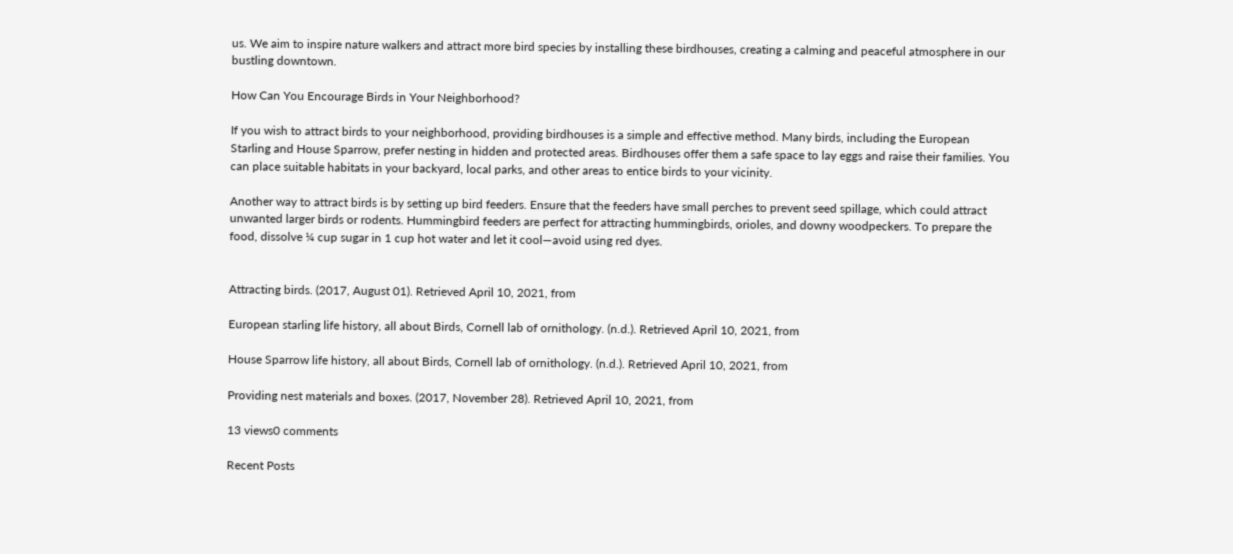us. We aim to inspire nature walkers and attract more bird species by installing these birdhouses, creating a calming and peaceful atmosphere in our bustling downtown.

How Can You Encourage Birds in Your Neighborhood?

If you wish to attract birds to your neighborhood, providing birdhouses is a simple and effective method. Many birds, including the European Starling and House Sparrow, prefer nesting in hidden and protected areas. Birdhouses offer them a safe space to lay eggs and raise their families. You can place suitable habitats in your backyard, local parks, and other areas to entice birds to your vicinity.

Another way to attract birds is by setting up bird feeders. Ensure that the feeders have small perches to prevent seed spillage, which could attract unwanted larger birds or rodents. Hummingbird feeders are perfect for attracting hummingbirds, orioles, and downy woodpeckers. To prepare the food, dissolve ¼ cup sugar in 1 cup hot water and let it cool—avoid using red dyes.


Attracting birds. (2017, August 01). Retrieved April 10, 2021, from

European starling life history, all about Birds, Cornell lab of ornithology. (n.d.). Retrieved April 10, 2021, from

House Sparrow life history, all about Birds, Cornell lab of ornithology. (n.d.). Retrieved April 10, 2021, from

Providing nest materials and boxes. (2017, November 28). Retrieved April 10, 2021, from

13 views0 comments

Recent Posts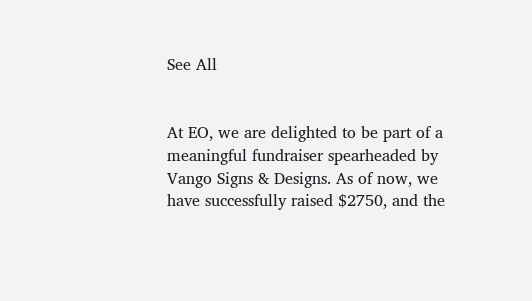See All


At EO, we are delighted to be part of a meaningful fundraiser spearheaded by Vango Signs & Designs. As of now, we have successfully raised $2750, and the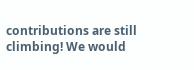contributions are still climbing! We would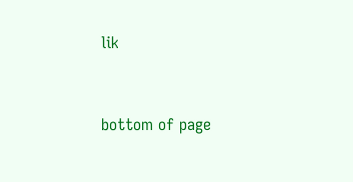lik


bottom of page